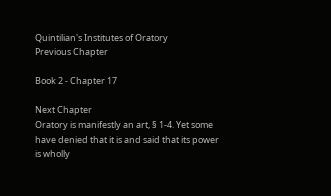Quintilian's Institutes of Oratory
Previous Chapter

Book 2 - Chapter 17

Next Chapter
Oratory is manifestly an art, § 1-4. Yet some have denied that it is and said that its power is wholly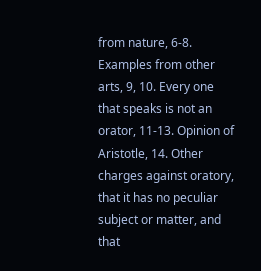from nature, 6-8. Examples from other arts, 9, 10. Every one that speaks is not an orator, 11-13. Opinion of Aristotle, 14. Other charges against oratory, that it has no peculiar subject or matter, and that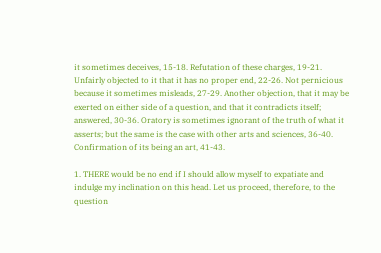it sometimes deceives, 15-18. Refutation of these charges, 19-21. Unfairly objected to it that it has no proper end, 22-26. Not pernicious because it sometimes misleads, 27-29. Another objection, that it may be exerted on either side of a question, and that it contradicts itself; answered, 30-36. Oratory is sometimes ignorant of the truth of what it asserts; but the same is the case with other arts and sciences, 36-40. Confirmation of its being an art, 41-43.

1. THERE would be no end if I should allow myself to expatiate and indulge my inclination on this head. Let us proceed, therefore, to the question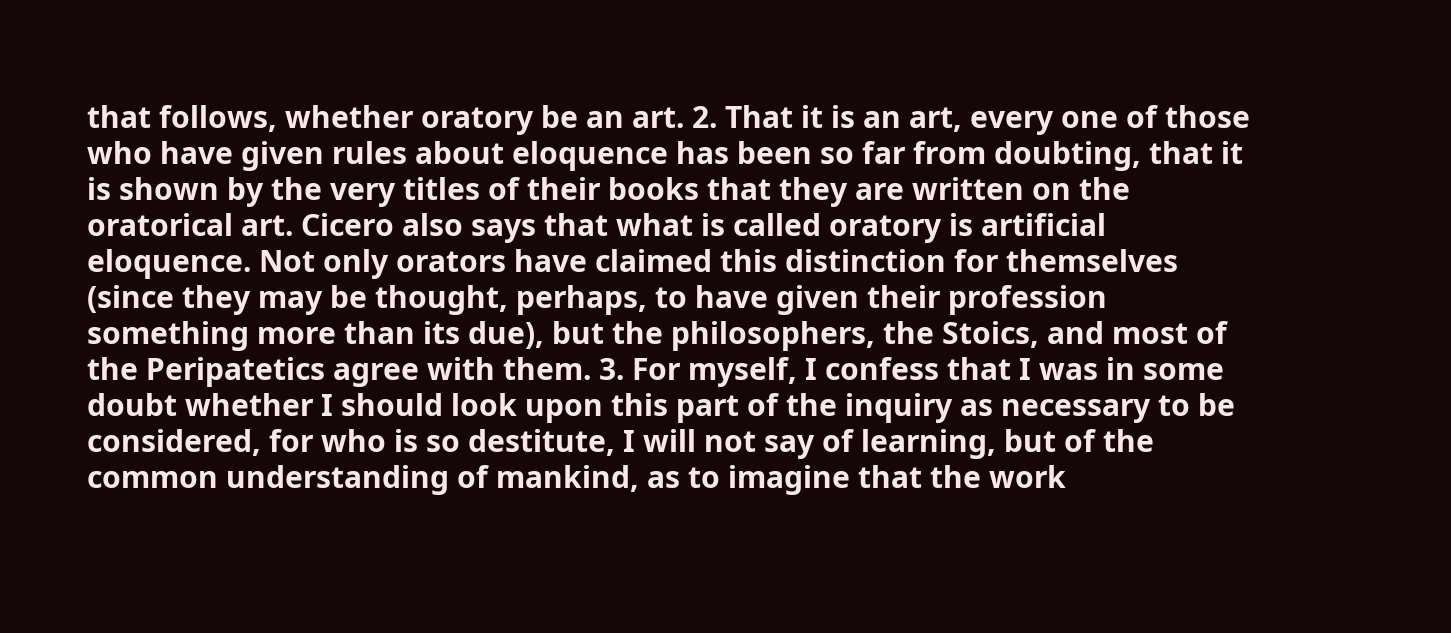that follows, whether oratory be an art. 2. That it is an art, every one of those who have given rules about eloquence has been so far from doubting, that it is shown by the very titles of their books that they are written on the oratorical art. Cicero also says that what is called oratory is artificial eloquence. Not only orators have claimed this distinction for themselves (since they may be thought, perhaps, to have given their profession something more than its due), but the philosophers, the Stoics, and most of the Peripatetics agree with them. 3. For myself, I confess that I was in some doubt whether I should look upon this part of the inquiry as necessary to be considered, for who is so destitute, I will not say of learning, but of the common understanding of mankind, as to imagine that the work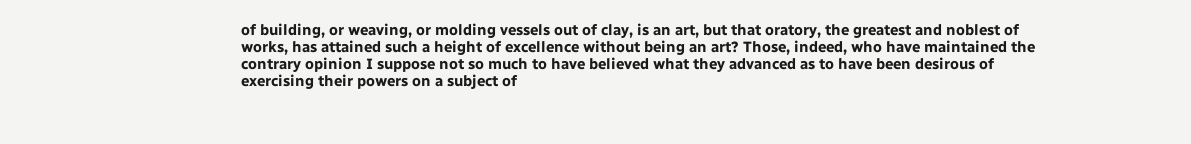of building, or weaving, or molding vessels out of clay, is an art, but that oratory, the greatest and noblest of works, has attained such a height of excellence without being an art? Those, indeed, who have maintained the contrary opinion I suppose not so much to have believed what they advanced as to have been desirous of exercising their powers on a subject of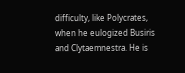difficulty, like Polycrates, when he eulogized Busiris and Clytaemnestra. He is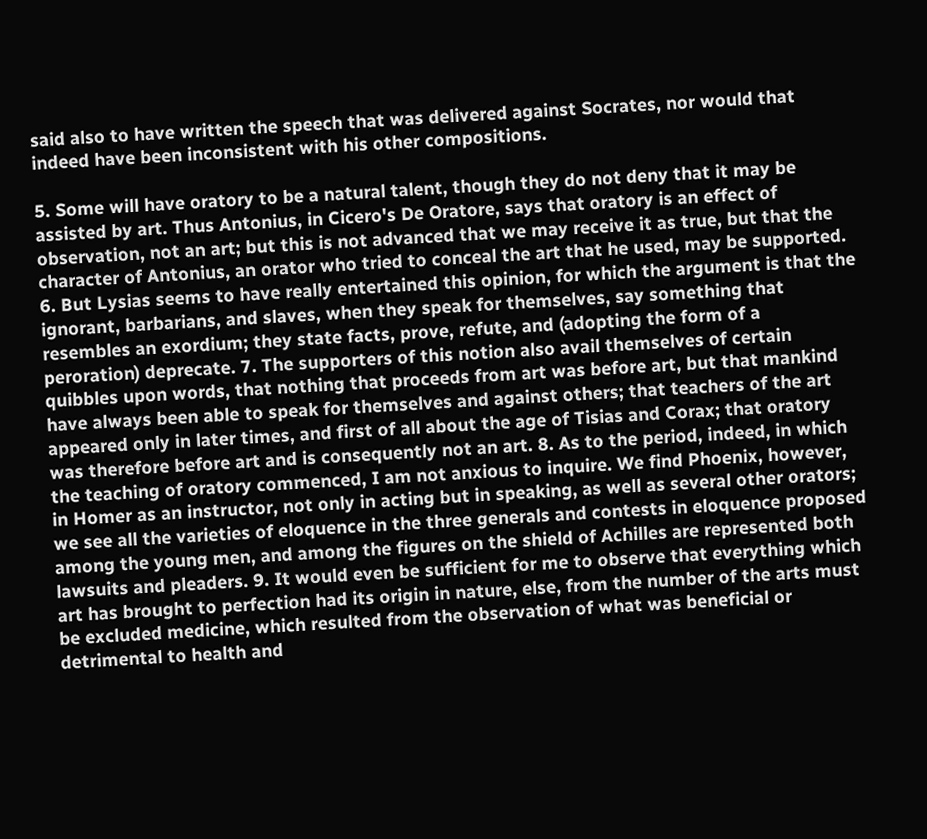said also to have written the speech that was delivered against Socrates, nor would that indeed have been inconsistent with his other compositions.

5. Some will have oratory to be a natural talent, though they do not deny that it may be assisted by art. Thus Antonius, in Cicero's De Oratore, says that oratory is an effect of observation, not an art; but this is not advanced that we may receive it as true, but that the character of Antonius, an orator who tried to conceal the art that he used, may be supported. 6. But Lysias seems to have really entertained this opinion, for which the argument is that the ignorant, barbarians, and slaves, when they speak for themselves, say something that resembles an exordium; they state facts, prove, refute, and (adopting the form of a peroration) deprecate. 7. The supporters of this notion also avail themselves of certain quibbles upon words, that nothing that proceeds from art was before art, but that mankind have always been able to speak for themselves and against others; that teachers of the art appeared only in later times, and first of all about the age of Tisias and Corax; that oratory was therefore before art and is consequently not an art. 8. As to the period, indeed, in which the teaching of oratory commenced, I am not anxious to inquire. We find Phoenix, however, in Homer as an instructor, not only in acting but in speaking, as well as several other orators; we see all the varieties of eloquence in the three generals and contests in eloquence proposed among the young men, and among the figures on the shield of Achilles are represented both lawsuits and pleaders. 9. It would even be sufficient for me to observe that everything which art has brought to perfection had its origin in nature, else, from the number of the arts must be excluded medicine, which resulted from the observation of what was beneficial or detrimental to health and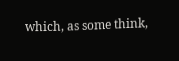which, as some think,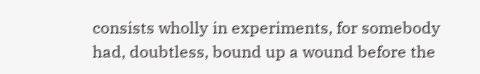consists wholly in experiments, for somebody had, doubtless, bound up a wound before the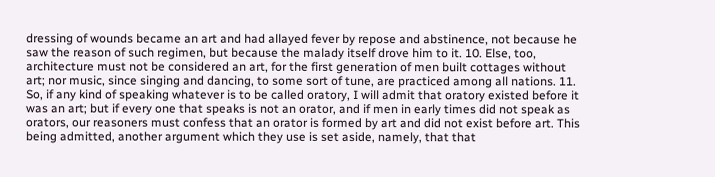dressing of wounds became an art and had allayed fever by repose and abstinence, not because he saw the reason of such regimen, but because the malady itself drove him to it. 10. Else, too, architecture must not be considered an art, for the first generation of men built cottages without art; nor music, since singing and dancing, to some sort of tune, are practiced among all nations. 11. So, if any kind of speaking whatever is to be called oratory, I will admit that oratory existed before it was an art; but if every one that speaks is not an orator, and if men in early times did not speak as orators, our reasoners must confess that an orator is formed by art and did not exist before art. This being admitted, another argument which they use is set aside, namely, that that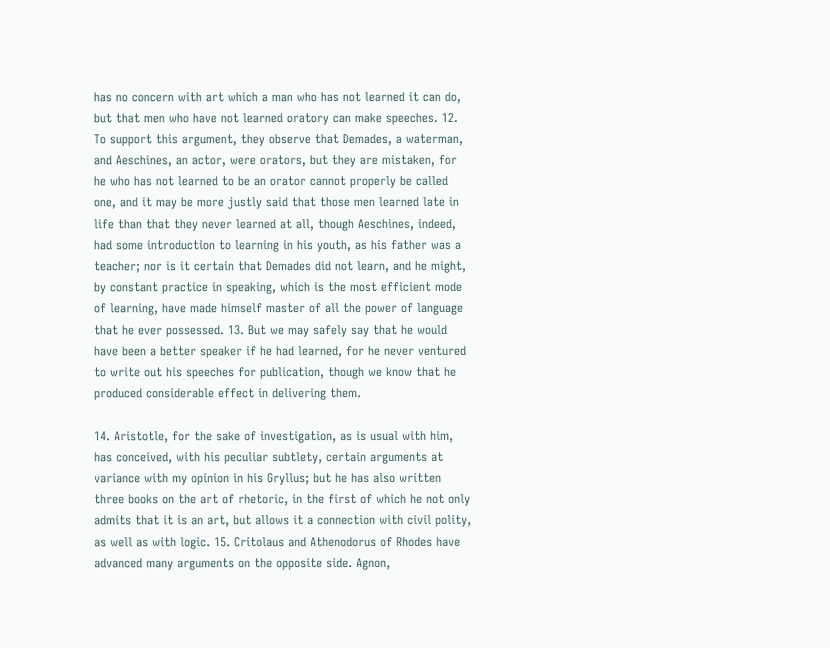has no concern with art which a man who has not learned it can do, but that men who have not learned oratory can make speeches. 12. To support this argument, they observe that Demades, a waterman, and Aeschines, an actor, were orators, but they are mistaken, for he who has not learned to be an orator cannot properly be called one, and it may be more justly said that those men learned late in life than that they never learned at all, though Aeschines, indeed, had some introduction to learning in his youth, as his father was a teacher; nor is it certain that Demades did not learn, and he might, by constant practice in speaking, which is the most efficient mode of learning, have made himself master of all the power of language that he ever possessed. 13. But we may safely say that he would have been a better speaker if he had learned, for he never ventured to write out his speeches for publication, though we know that he produced considerable effect in delivering them.

14. Aristotle, for the sake of investigation, as is usual with him, has conceived, with his peculiar subtlety, certain arguments at variance with my opinion in his Gryllus; but he has also written three books on the art of rhetoric, in the first of which he not only admits that it is an art, but allows it a connection with civil polity, as well as with logic. 15. Critolaus and Athenodorus of Rhodes have advanced many arguments on the opposite side. Agnon,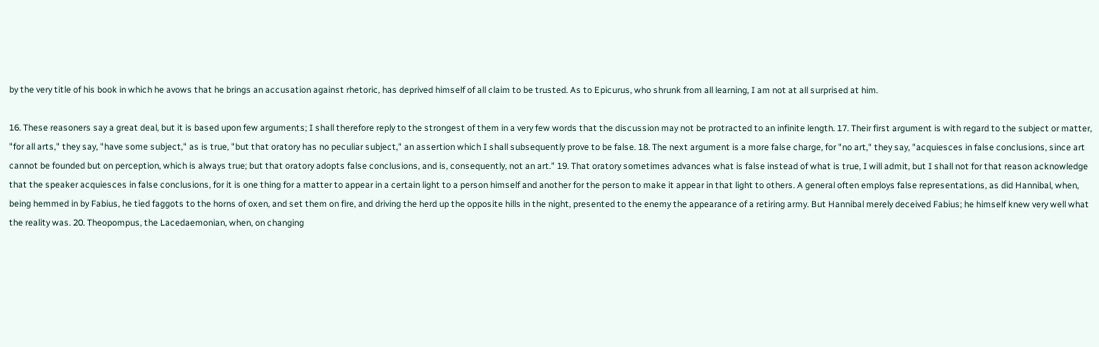by the very title of his book in which he avows that he brings an accusation against rhetoric, has deprived himself of all claim to be trusted. As to Epicurus, who shrunk from all learning, I am not at all surprised at him.

16. These reasoners say a great deal, but it is based upon few arguments; I shall therefore reply to the strongest of them in a very few words that the discussion may not be protracted to an infinite length. 17. Their first argument is with regard to the subject or matter, "for all arts," they say, "have some subject," as is true, "but that oratory has no peculiar subject," an assertion which I shall subsequently prove to be false. 18. The next argument is a more false charge, for "no art," they say, "acquiesces in false conclusions, since art cannot be founded but on perception, which is always true; but that oratory adopts false conclusions, and is, consequently, not an art." 19. That oratory sometimes advances what is false instead of what is true, I will admit, but I shall not for that reason acknowledge that the speaker acquiesces in false conclusions, for it is one thing for a matter to appear in a certain light to a person himself and another for the person to make it appear in that light to others. A general often employs false representations, as did Hannibal, when, being hemmed in by Fabius, he tied faggots to the horns of oxen, and set them on fire, and driving the herd up the opposite hills in the night, presented to the enemy the appearance of a retiring army. But Hannibal merely deceived Fabius; he himself knew very well what the reality was. 20. Theopompus, the Lacedaemonian, when, on changing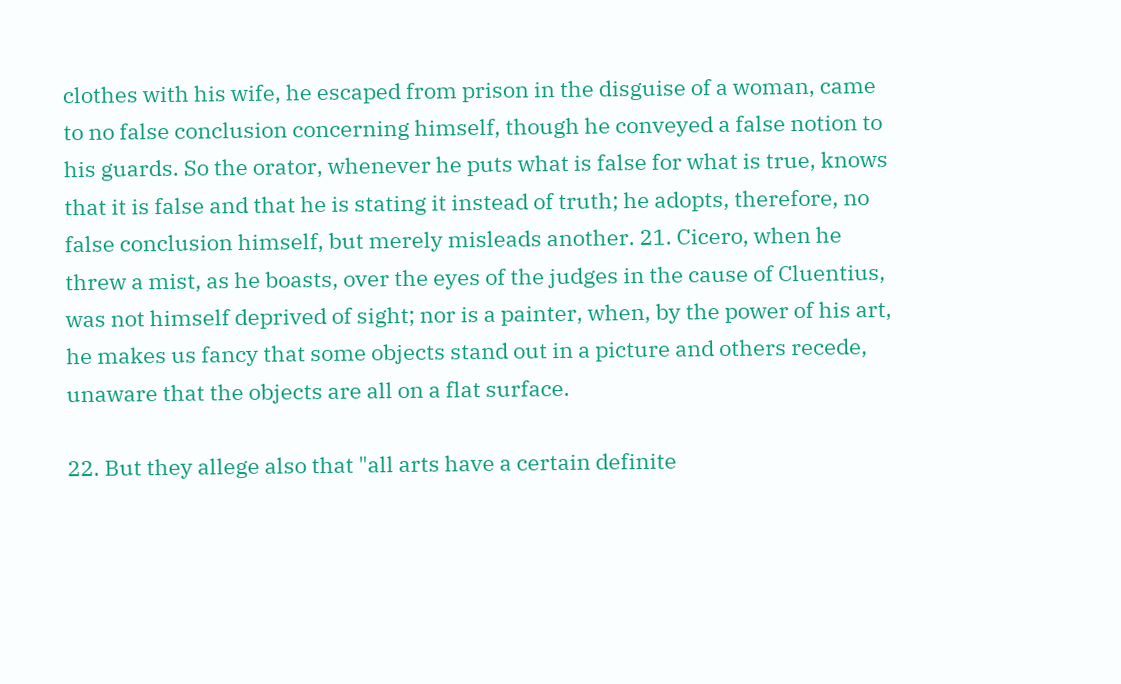clothes with his wife, he escaped from prison in the disguise of a woman, came to no false conclusion concerning himself, though he conveyed a false notion to his guards. So the orator, whenever he puts what is false for what is true, knows that it is false and that he is stating it instead of truth; he adopts, therefore, no false conclusion himself, but merely misleads another. 21. Cicero, when he threw a mist, as he boasts, over the eyes of the judges in the cause of Cluentius, was not himself deprived of sight; nor is a painter, when, by the power of his art, he makes us fancy that some objects stand out in a picture and others recede, unaware that the objects are all on a flat surface.

22. But they allege also that "all arts have a certain definite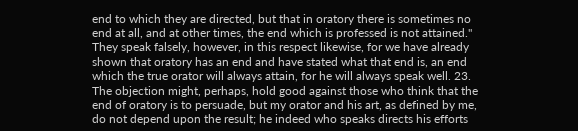end to which they are directed, but that in oratory there is sometimes no end at all, and at other times, the end which is professed is not attained." They speak falsely, however, in this respect likewise, for we have already shown that oratory has an end and have stated what that end is, an end which the true orator will always attain, for he will always speak well. 23. The objection might, perhaps, hold good against those who think that the end of oratory is to persuade, but my orator and his art, as defined by me, do not depend upon the result; he indeed who speaks directs his efforts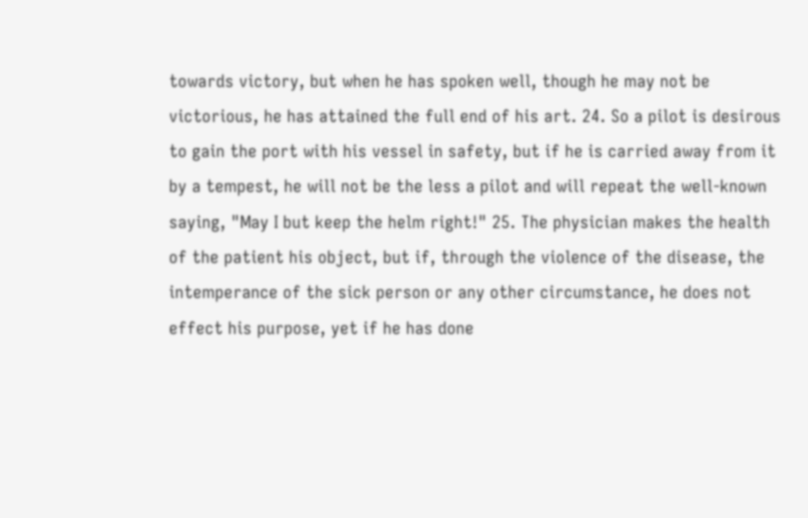towards victory, but when he has spoken well, though he may not be victorious, he has attained the full end of his art. 24. So a pilot is desirous to gain the port with his vessel in safety, but if he is carried away from it by a tempest, he will not be the less a pilot and will repeat the well-known saying, "May I but keep the helm right!" 25. The physician makes the health of the patient his object, but if, through the violence of the disease, the intemperance of the sick person or any other circumstance, he does not effect his purpose, yet if he has done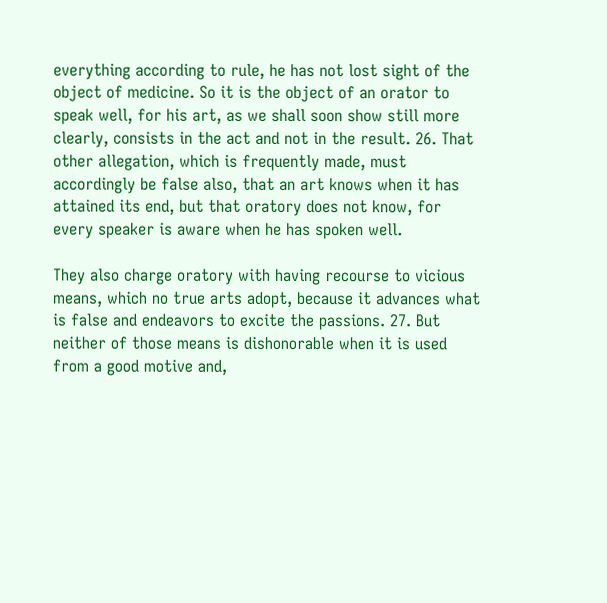everything according to rule, he has not lost sight of the object of medicine. So it is the object of an orator to speak well, for his art, as we shall soon show still more clearly, consists in the act and not in the result. 26. That other allegation, which is frequently made, must accordingly be false also, that an art knows when it has attained its end, but that oratory does not know, for every speaker is aware when he has spoken well.

They also charge oratory with having recourse to vicious means, which no true arts adopt, because it advances what is false and endeavors to excite the passions. 27. But neither of those means is dishonorable when it is used from a good motive and,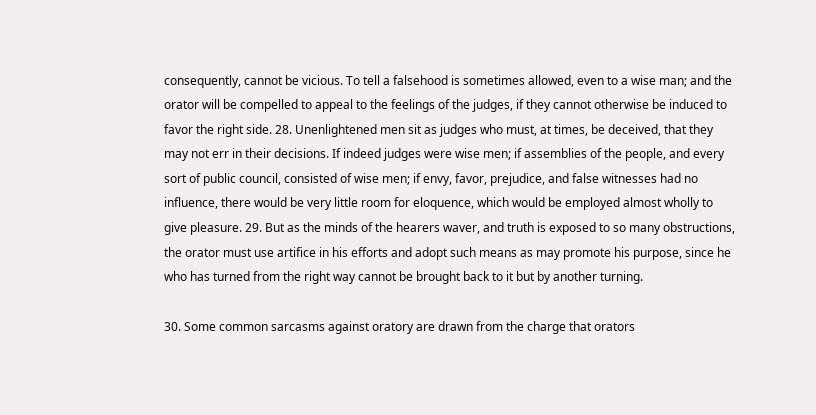consequently, cannot be vicious. To tell a falsehood is sometimes allowed, even to a wise man; and the orator will be compelled to appeal to the feelings of the judges, if they cannot otherwise be induced to favor the right side. 28. Unenlightened men sit as judges who must, at times, be deceived, that they may not err in their decisions. If indeed judges were wise men; if assemblies of the people, and every sort of public council, consisted of wise men; if envy, favor, prejudice, and false witnesses had no influence, there would be very little room for eloquence, which would be employed almost wholly to give pleasure. 29. But as the minds of the hearers waver, and truth is exposed to so many obstructions, the orator must use artifice in his efforts and adopt such means as may promote his purpose, since he who has turned from the right way cannot be brought back to it but by another turning.

30. Some common sarcasms against oratory are drawn from the charge that orators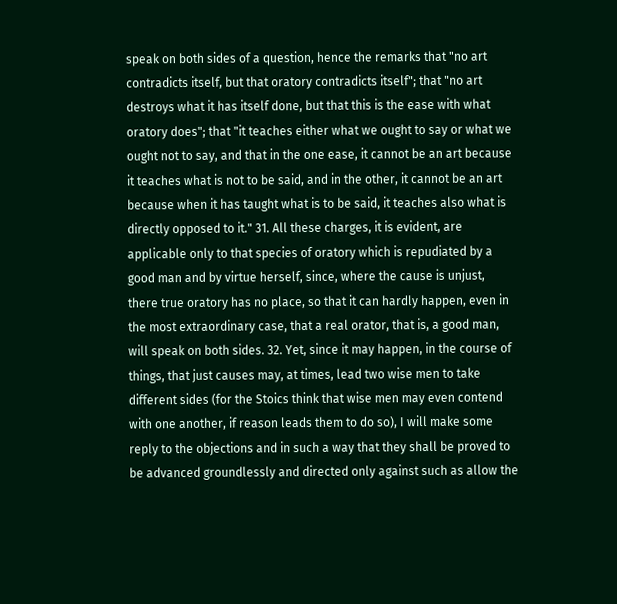speak on both sides of a question, hence the remarks that "no art contradicts itself, but that oratory contradicts itself"; that "no art destroys what it has itself done, but that this is the ease with what oratory does"; that "it teaches either what we ought to say or what we ought not to say, and that in the one ease, it cannot be an art because it teaches what is not to be said, and in the other, it cannot be an art because when it has taught what is to be said, it teaches also what is directly opposed to it." 31. All these charges, it is evident, are applicable only to that species of oratory which is repudiated by a good man and by virtue herself, since, where the cause is unjust, there true oratory has no place, so that it can hardly happen, even in the most extraordinary case, that a real orator, that is, a good man, will speak on both sides. 32. Yet, since it may happen, in the course of things, that just causes may, at times, lead two wise men to take different sides (for the Stoics think that wise men may even contend with one another, if reason leads them to do so), I will make some reply to the objections and in such a way that they shall be proved to be advanced groundlessly and directed only against such as allow the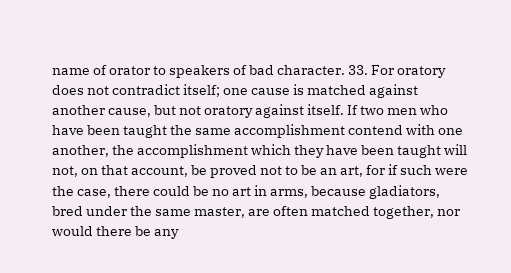name of orator to speakers of bad character. 33. For oratory does not contradict itself; one cause is matched against another cause, but not oratory against itself. If two men who have been taught the same accomplishment contend with one another, the accomplishment which they have been taught will not, on that account, be proved not to be an art, for if such were the case, there could be no art in arms, because gladiators, bred under the same master, are often matched together, nor would there be any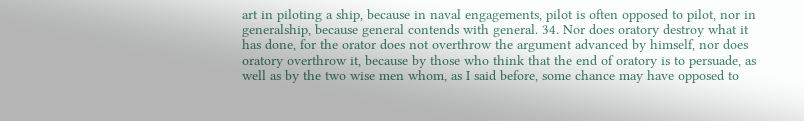art in piloting a ship, because in naval engagements, pilot is often opposed to pilot, nor in generalship, because general contends with general. 34. Nor does oratory destroy what it has done, for the orator does not overthrow the argument advanced by himself, nor does oratory overthrow it, because by those who think that the end of oratory is to persuade, as well as by the two wise men whom, as I said before, some chance may have opposed to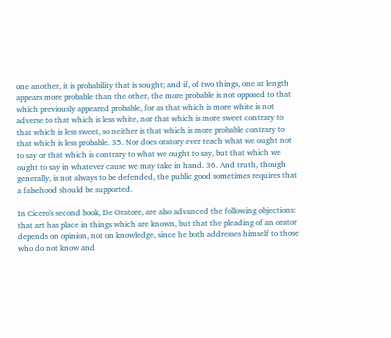one another, it is probability that is sought; and if, of two things, one at length appears more probable than the other, the more probable is not opposed to that which previously appeared probable, for as that which is more white is not adverse to that which is less white, nor that which is more sweet contrary to that which is less sweet, so neither is that which is more probable contrary to that which is less probable. 35. Nor does oratory ever teach what we ought not to say or that which is contrary to what we ought to say, but that which we ought to say in whatever cause we may take in hand. 36. And truth, though generally, is not always to be defended, the public good sometimes requires that a falsehood should be supported.

In Cicero's second book, De Oratore, are also advanced the following objections: that art has place in things which are known, but that the pleading of an orator depends on opinion, not on knowledge, since he both addresses himself to those who do not know and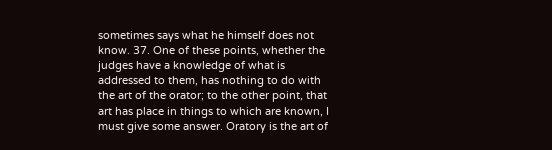sometimes says what he himself does not know. 37. One of these points, whether the judges have a knowledge of what is addressed to them, has nothing to do with the art of the orator; to the other point, that art has place in things to which are known, I must give some answer. Oratory is the art of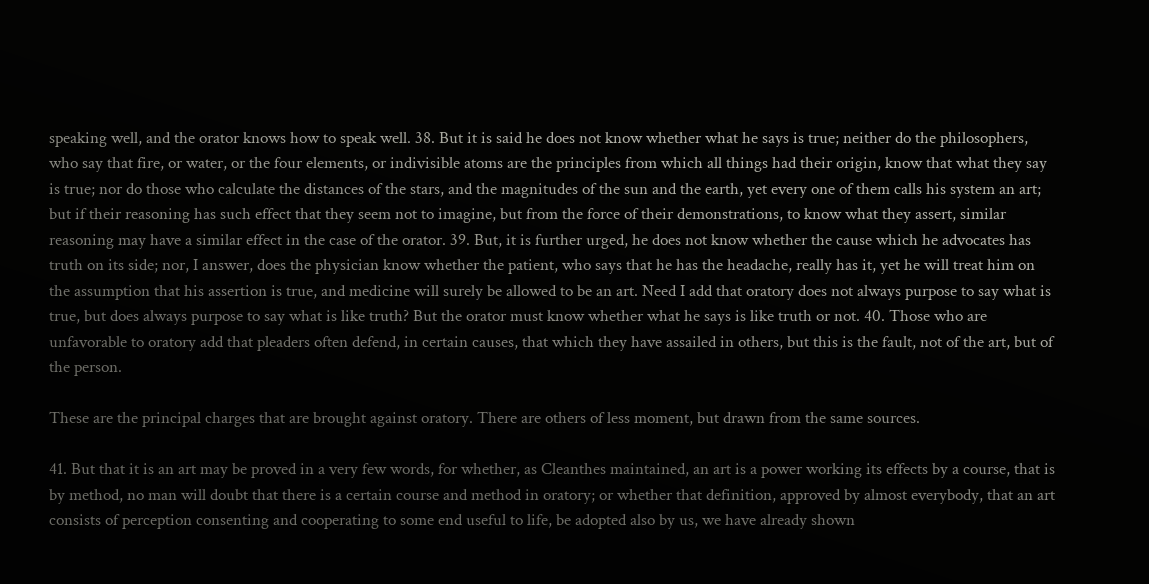speaking well, and the orator knows how to speak well. 38. But it is said he does not know whether what he says is true; neither do the philosophers, who say that fire, or water, or the four elements, or indivisible atoms are the principles from which all things had their origin, know that what they say is true; nor do those who calculate the distances of the stars, and the magnitudes of the sun and the earth, yet every one of them calls his system an art; but if their reasoning has such effect that they seem not to imagine, but from the force of their demonstrations, to know what they assert, similar reasoning may have a similar effect in the case of the orator. 39. But, it is further urged, he does not know whether the cause which he advocates has truth on its side; nor, I answer, does the physician know whether the patient, who says that he has the headache, really has it, yet he will treat him on the assumption that his assertion is true, and medicine will surely be allowed to be an art. Need I add that oratory does not always purpose to say what is true, but does always purpose to say what is like truth? But the orator must know whether what he says is like truth or not. 40. Those who are unfavorable to oratory add that pleaders often defend, in certain causes, that which they have assailed in others, but this is the fault, not of the art, but of the person.

These are the principal charges that are brought against oratory. There are others of less moment, but drawn from the same sources.

41. But that it is an art may be proved in a very few words, for whether, as Cleanthes maintained, an art is a power working its effects by a course, that is by method, no man will doubt that there is a certain course and method in oratory; or whether that definition, approved by almost everybody, that an art consists of perception consenting and cooperating to some end useful to life, be adopted also by us, we have already shown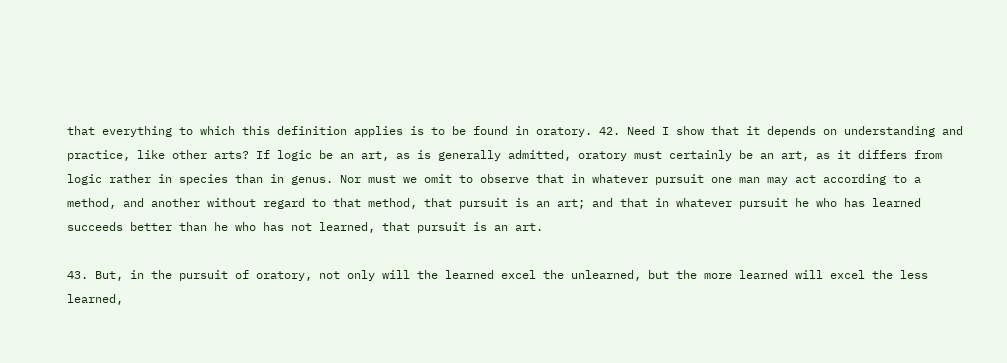that everything to which this definition applies is to be found in oratory. 42. Need I show that it depends on understanding and practice, like other arts? If logic be an art, as is generally admitted, oratory must certainly be an art, as it differs from logic rather in species than in genus. Nor must we omit to observe that in whatever pursuit one man may act according to a method, and another without regard to that method, that pursuit is an art; and that in whatever pursuit he who has learned succeeds better than he who has not learned, that pursuit is an art.

43. But, in the pursuit of oratory, not only will the learned excel the unlearned, but the more learned will excel the less learned,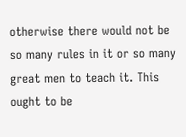otherwise there would not be so many rules in it or so many great men to teach it. This ought to be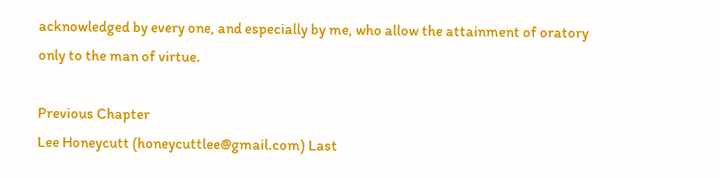acknowledged by every one, and especially by me, who allow the attainment of oratory only to the man of virtue.

Previous Chapter
Lee Honeycutt (honeycuttlee@gmail.com) Last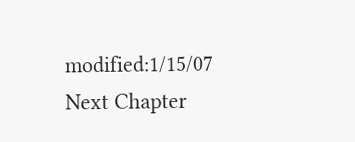modified:1/15/07
Next Chapter